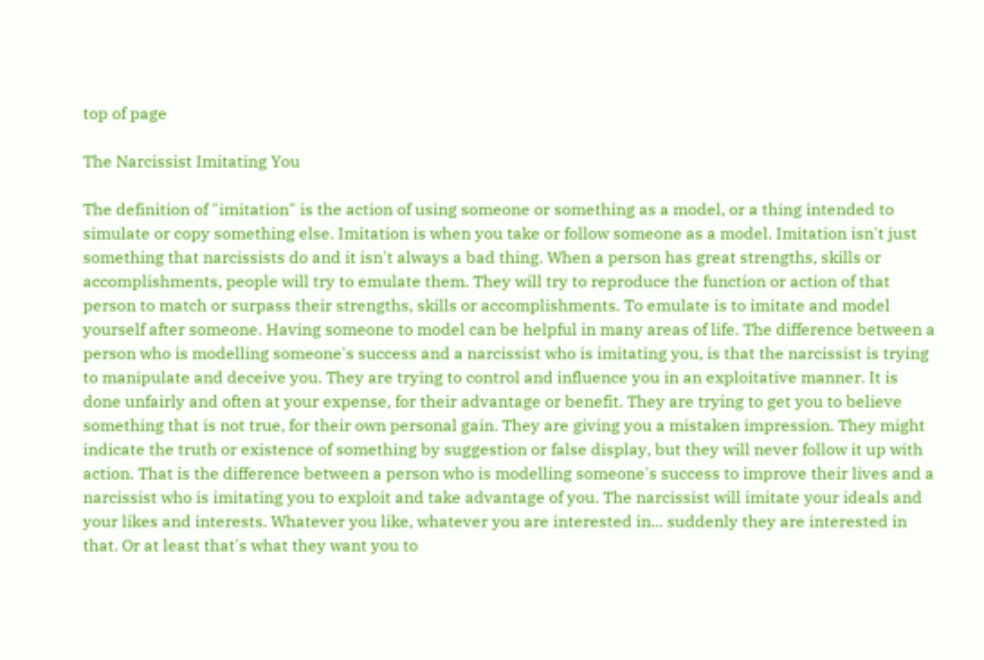top of page

The Narcissist Imitating You

The definition of "imitation" is the action of using someone or something as a model, or a thing intended to simulate or copy something else. Imitation is when you take or follow someone as a model. Imitation isn't just something that narcissists do and it isn't always a bad thing. When a person has great strengths, skills or accomplishments, people will try to emulate them. They will try to reproduce the function or action of that person to match or surpass their strengths, skills or accomplishments. To emulate is to imitate and model yourself after someone. Having someone to model can be helpful in many areas of life. The difference between a person who is modelling someone's success and a narcissist who is imitating you, is that the narcissist is trying to manipulate and deceive you. They are trying to control and influence you in an exploitative manner. It is done unfairly and often at your expense, for their advantage or benefit. They are trying to get you to believe something that is not true, for their own personal gain. They are giving you a mistaken impression. They might indicate the truth or existence of something by suggestion or false display, but they will never follow it up with action. That is the difference between a person who is modelling someone's success to improve their lives and a narcissist who is imitating you to exploit and take advantage of you. The narcissist will imitate your ideals and your likes and interests. Whatever you like, whatever you are interested in... suddenly they are interested in that. Or at least that's what they want you to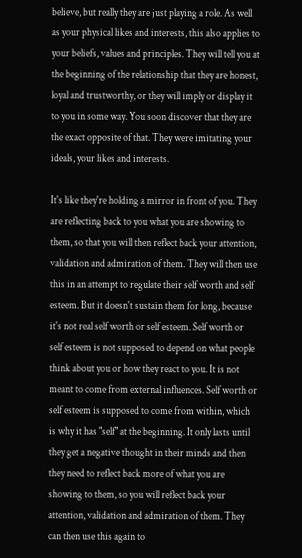believe, but really they are just playing a role. As well as your physical likes and interests, this also applies to your beliefs, values and principles. They will tell you at the beginning of the relationship that they are honest, loyal and trustworthy, or they will imply or display it to you in some way. You soon discover that they are the exact opposite of that. They were imitating your ideals, your likes and interests.

It's like they're holding a mirror in front of you. They are reflecting back to you what you are showing to them, so that you will then reflect back your attention, validation and admiration of them. They will then use this in an attempt to regulate their self worth and self esteem. But it doesn't sustain them for long, because it's not real self worth or self esteem. Self worth or self esteem is not supposed to depend on what people think about you or how they react to you. It is not meant to come from external influences. Self worth or self esteem is supposed to come from within, which is why it has "self" at the beginning. It only lasts until they get a negative thought in their minds and then they need to reflect back more of what you are showing to them, so you will reflect back your attention, validation and admiration of them. They can then use this again to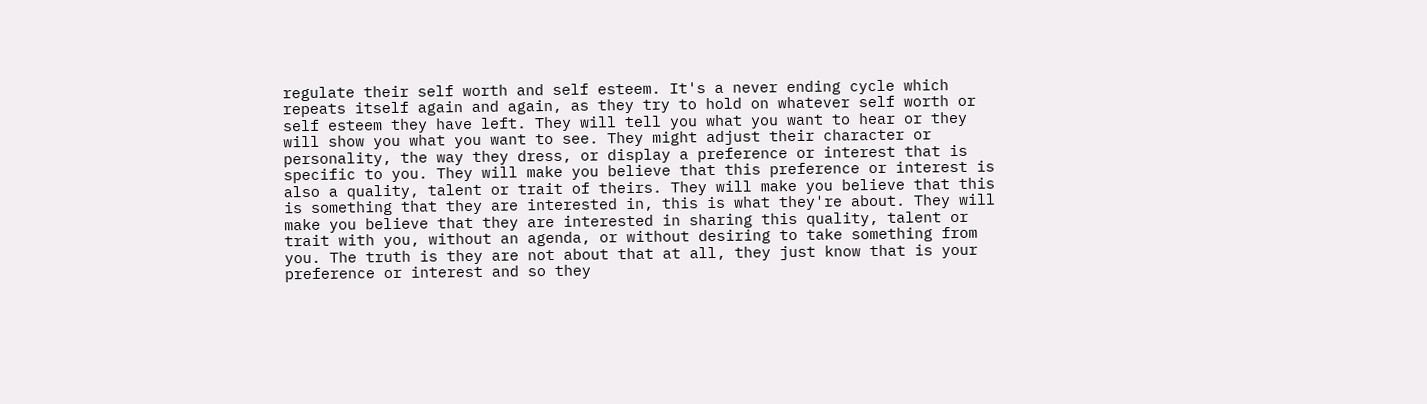regulate their self worth and self esteem. It's a never ending cycle which repeats itself again and again, as they try to hold on whatever self worth or self esteem they have left. They will tell you what you want to hear or they will show you what you want to see. They might adjust their character or personality, the way they dress, or display a preference or interest that is specific to you. They will make you believe that this preference or interest is also a quality, talent or trait of theirs. They will make you believe that this is something that they are interested in, this is what they're about. They will make you believe that they are interested in sharing this quality, talent or trait with you, without an agenda, or without desiring to take something from you. The truth is they are not about that at all, they just know that is your preference or interest and so they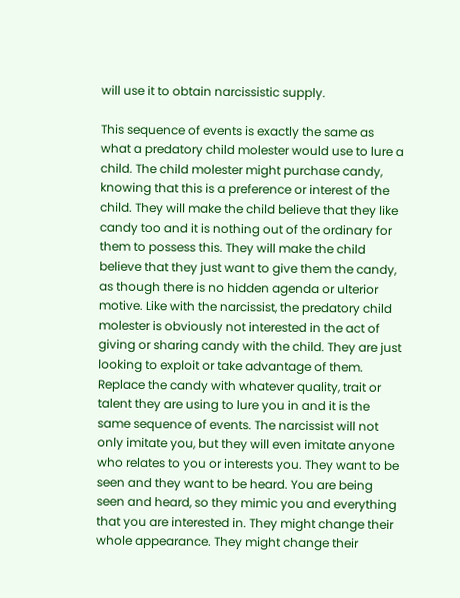will use it to obtain narcissistic supply.

This sequence of events is exactly the same as what a predatory child molester would use to lure a child. The child molester might purchase candy, knowing that this is a preference or interest of the child. They will make the child believe that they like candy too and it is nothing out of the ordinary for them to possess this. They will make the child believe that they just want to give them the candy, as though there is no hidden agenda or ulterior motive. Like with the narcissist, the predatory child molester is obviously not interested in the act of giving or sharing candy with the child. They are just looking to exploit or take advantage of them. Replace the candy with whatever quality, trait or talent they are using to lure you in and it is the same sequence of events. The narcissist will not only imitate you, but they will even imitate anyone who relates to you or interests you. They want to be seen and they want to be heard. You are being seen and heard, so they mimic you and everything that you are interested in. They might change their whole appearance. They might change their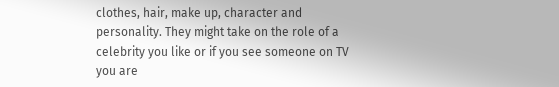clothes, hair, make up, character and personality. They might take on the role of a celebrity you like or if you see someone on TV you are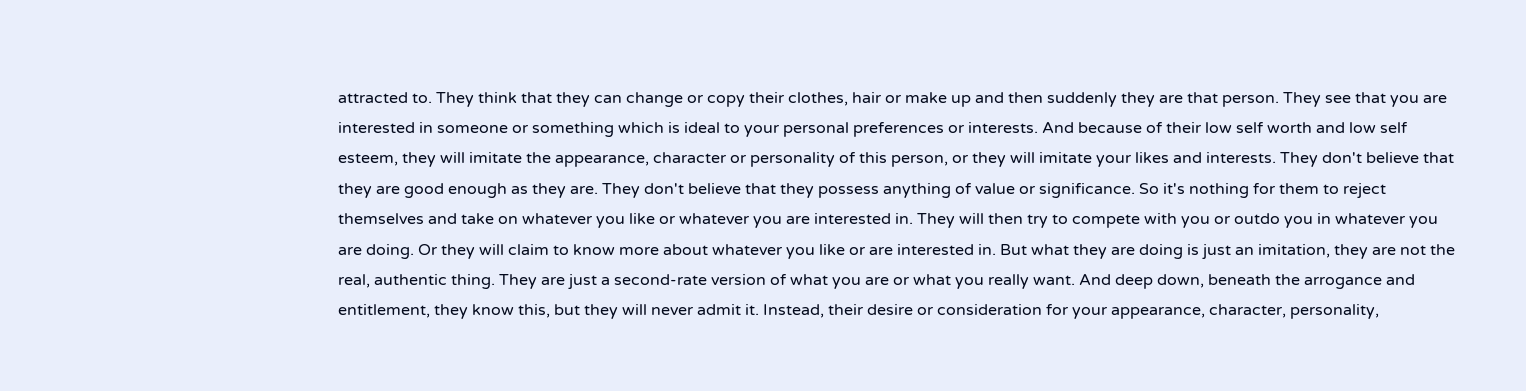attracted to. They think that they can change or copy their clothes, hair or make up and then suddenly they are that person. They see that you are interested in someone or something which is ideal to your personal preferences or interests. And because of their low self worth and low self esteem, they will imitate the appearance, character or personality of this person, or they will imitate your likes and interests. They don't believe that they are good enough as they are. They don't believe that they possess anything of value or significance. So it's nothing for them to reject themselves and take on whatever you like or whatever you are interested in. They will then try to compete with you or outdo you in whatever you are doing. Or they will claim to know more about whatever you like or are interested in. But what they are doing is just an imitation, they are not the real, authentic thing. They are just a second-rate version of what you are or what you really want. And deep down, beneath the arrogance and entitlement, they know this, but they will never admit it. Instead, their desire or consideration for your appearance, character, personality,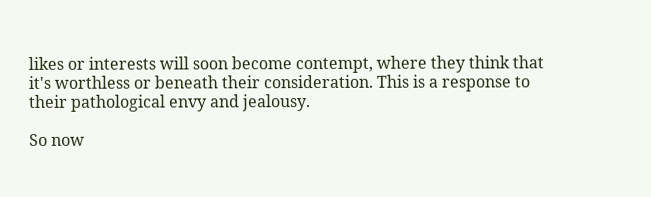likes or interests will soon become contempt, where they think that it's worthless or beneath their consideration. This is a response to their pathological envy and jealousy.

So now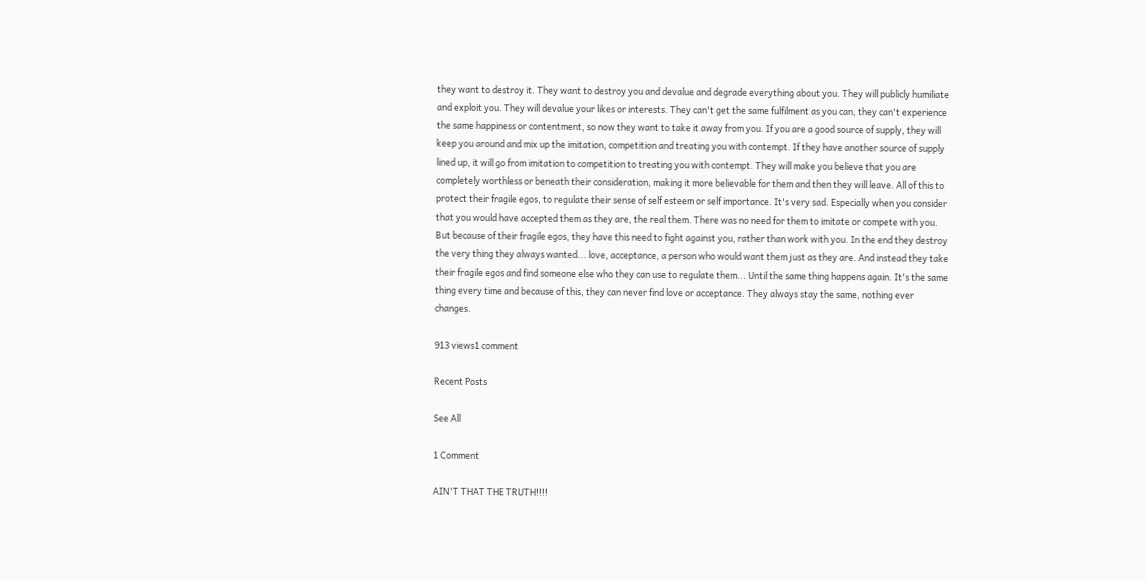they want to destroy it. They want to destroy you and devalue and degrade everything about you. They will publicly humiliate and exploit you. They will devalue your likes or interests. They can't get the same fulfilment as you can, they can't experience the same happiness or contentment, so now they want to take it away from you. If you are a good source of supply, they will keep you around and mix up the imitation, competition and treating you with contempt. If they have another source of supply lined up, it will go from imitation to competition to treating you with contempt. They will make you believe that you are completely worthless or beneath their consideration, making it more believable for them and then they will leave. All of this to protect their fragile egos, to regulate their sense of self esteem or self importance. It's very sad. Especially when you consider that you would have accepted them as they are, the real them. There was no need for them to imitate or compete with you. But because of their fragile egos, they have this need to fight against you, rather than work with you. In the end they destroy the very thing they always wanted... love, acceptance, a person who would want them just as they are. And instead they take their fragile egos and find someone else who they can use to regulate them... Until the same thing happens again. It's the same thing every time and because of this, they can never find love or acceptance. They always stay the same, nothing ever changes.

913 views1 comment

Recent Posts

See All

1 Comment

AIN'T THAT THE TRUTH!!!!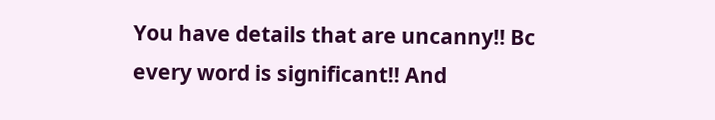You have details that are uncanny!! Bc every word is significant!! And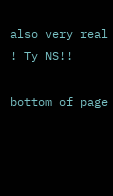also very real ! Ty NS!!

bottom of page